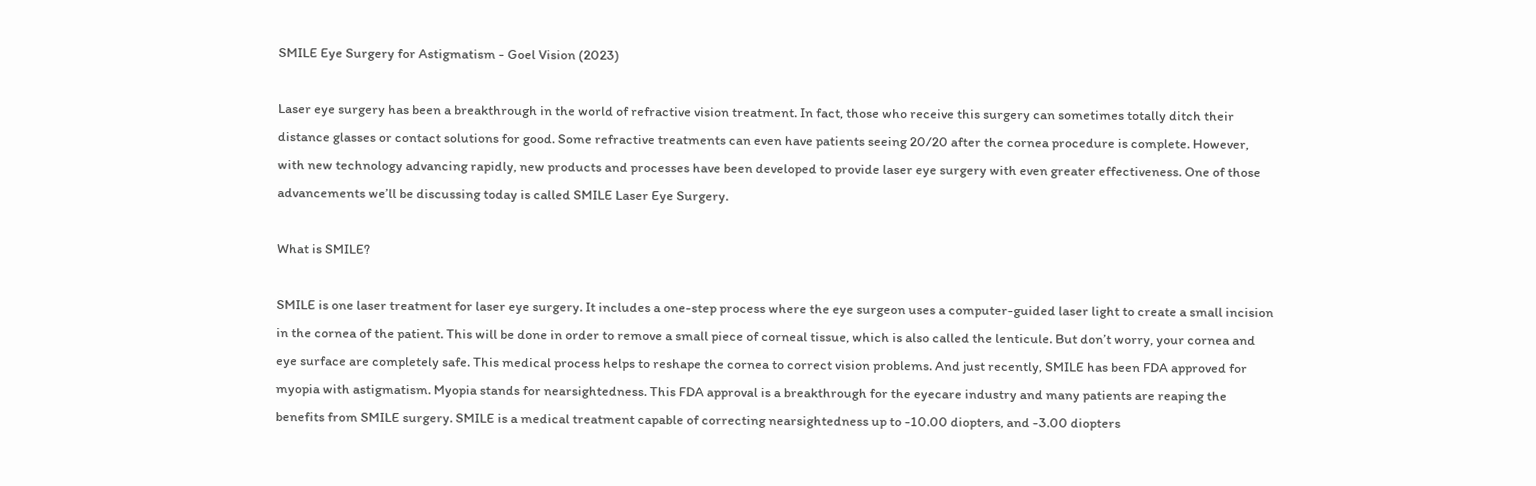SMILE Eye Surgery for Astigmatism - Goel Vision (2023)

Laser eye surgery has been a breakthrough in the world of refractive vision treatment. In fact, those who receive this surgery can sometimes totally ditch their distance glasses or contact solutions for good. Some refractive treatments can even have patients seeing 20/20 after the cornea procedure is complete. However, with new technology advancing rapidly, new products and processes have been developed to provide laser eye surgery with even greater effectiveness. One of those advancements we’ll be discussing today is called SMILE Laser Eye Surgery.

What is SMILE?

SMILE is one laser treatment for laser eye surgery. It includes a one-step process where the eye surgeon uses a computer-guided laser light to create a small incision in the cornea of the patient. This will be done in order to remove a small piece of corneal tissue, which is also called the lenticule. But don’t worry, your cornea and eye surface are completely safe. This medical process helps to reshape the cornea to correct vision problems. And just recently, SMILE has been FDA approved for myopia with astigmatism. Myopia stands for nearsightedness. This FDA approval is a breakthrough for the eyecare industry and many patients are reaping the benefits from SMILE surgery. SMILE is a medical treatment capable of correcting nearsightedness up to -10.00 diopters, and -3.00 diopters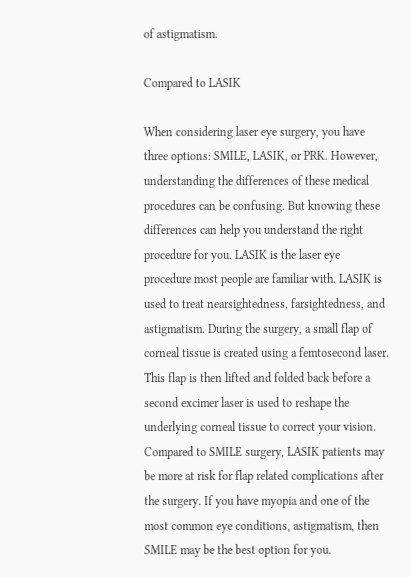of astigmatism.

Compared to LASIK

When considering laser eye surgery, you have three options: SMILE, LASIK, or PRK. However, understanding the differences of these medical procedures can be confusing. But knowing these differences can help you understand the right procedure for you. LASIK is the laser eye procedure most people are familiar with. LASIK is used to treat nearsightedness, farsightedness, and astigmatism. During the surgery, a small flap of corneal tissue is created using a femtosecond laser. This flap is then lifted and folded back before a second excimer laser is used to reshape the underlying corneal tissue to correct your vision. Compared to SMILE surgery, LASIK patients may be more at risk for flap related complications after the surgery. If you have myopia and one of the most common eye conditions, astigmatism, then SMILE may be the best option for you.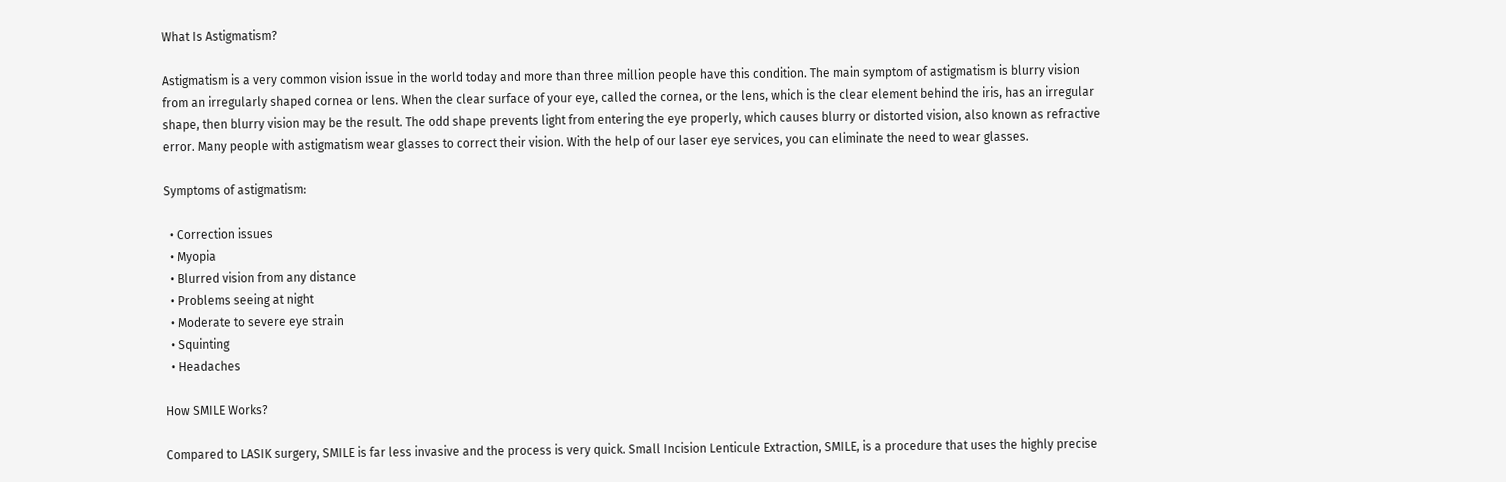What Is Astigmatism?

Astigmatism is a very common vision issue in the world today and more than three million people have this condition. The main symptom of astigmatism is blurry vision from an irregularly shaped cornea or lens. When the clear surface of your eye, called the cornea, or the lens, which is the clear element behind the iris, has an irregular shape, then blurry vision may be the result. The odd shape prevents light from entering the eye properly, which causes blurry or distorted vision, also known as refractive error. Many people with astigmatism wear glasses to correct their vision. With the help of our laser eye services, you can eliminate the need to wear glasses.

Symptoms of astigmatism:

  • Correction issues
  • Myopia
  • Blurred vision from any distance
  • Problems seeing at night
  • Moderate to severe eye strain
  • Squinting
  • Headaches

How SMILE Works?

Compared to LASIK surgery, SMILE is far less invasive and the process is very quick. Small Incision Lenticule Extraction, SMILE, is a procedure that uses the highly precise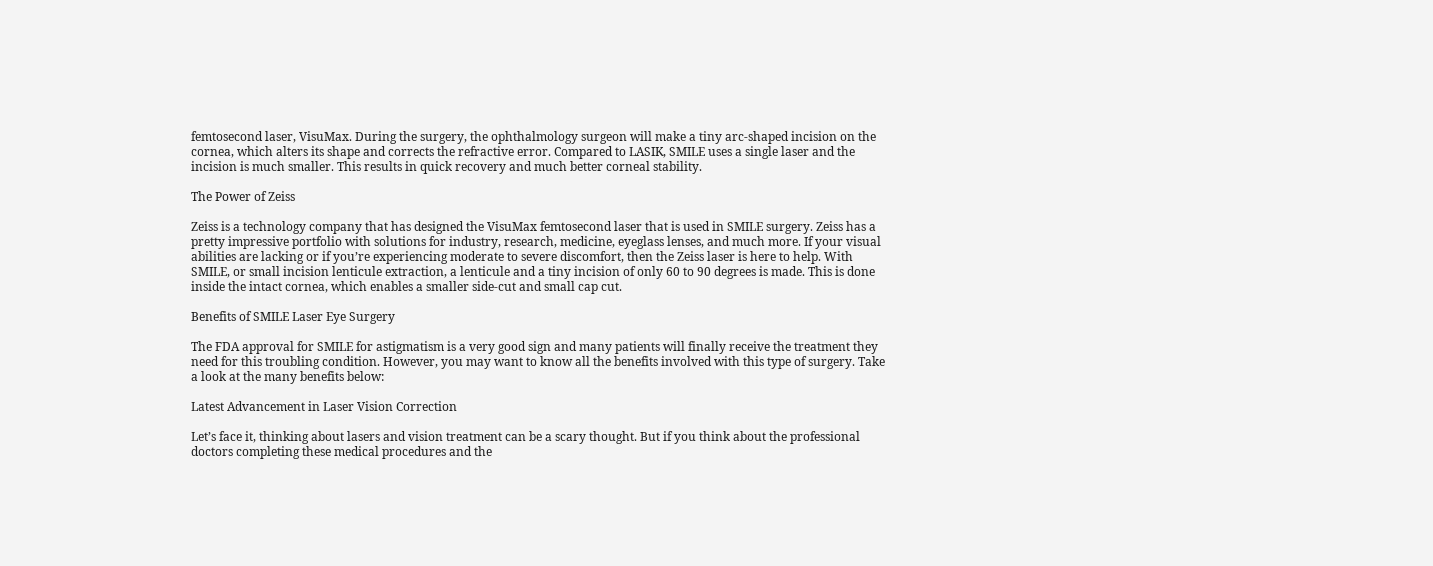femtosecond laser, VisuMax. During the surgery, the ophthalmology surgeon will make a tiny arc-shaped incision on the cornea, which alters its shape and corrects the refractive error. Compared to LASIK, SMILE uses a single laser and the incision is much smaller. This results in quick recovery and much better corneal stability.

The Power of Zeiss

Zeiss is a technology company that has designed the VisuMax femtosecond laser that is used in SMILE surgery. Zeiss has a pretty impressive portfolio with solutions for industry, research, medicine, eyeglass lenses, and much more. If your visual abilities are lacking or if you’re experiencing moderate to severe discomfort, then the Zeiss laser is here to help. With SMILE, or small incision lenticule extraction, a lenticule and a tiny incision of only 60 to 90 degrees is made. This is done inside the intact cornea, which enables a smaller side-cut and small cap cut.

Benefits of SMILE Laser Eye Surgery

The FDA approval for SMILE for astigmatism is a very good sign and many patients will finally receive the treatment they need for this troubling condition. However, you may want to know all the benefits involved with this type of surgery. Take a look at the many benefits below:

Latest Advancement in Laser Vision Correction

Let’s face it, thinking about lasers and vision treatment can be a scary thought. But if you think about the professional doctors completing these medical procedures and the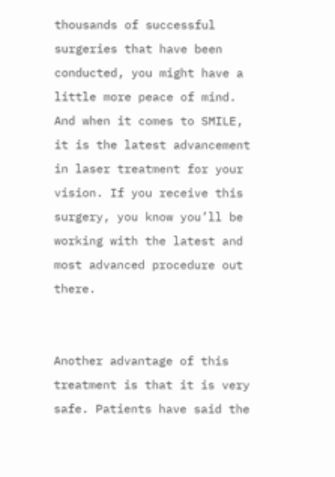thousands of successful surgeries that have been conducted, you might have a little more peace of mind. And when it comes to SMILE, it is the latest advancement in laser treatment for your vision. If you receive this surgery, you know you’ll be working with the latest and most advanced procedure out there.


Another advantage of this treatment is that it is very safe. Patients have said the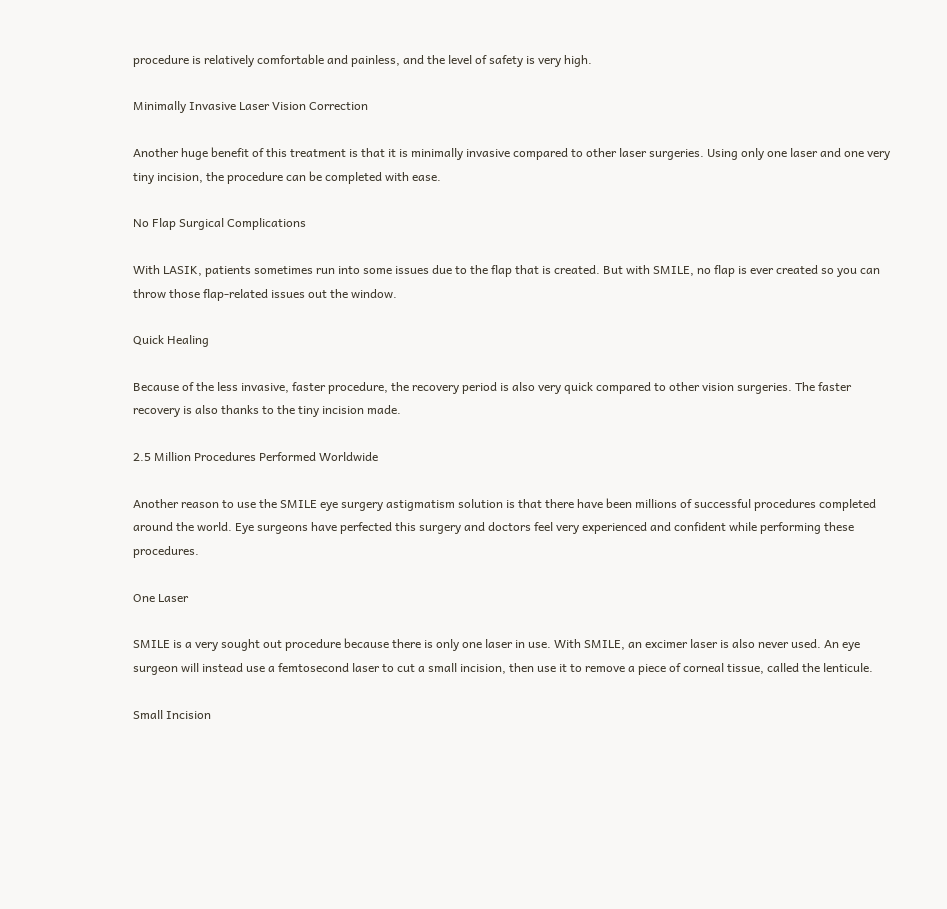procedure is relatively comfortable and painless, and the level of safety is very high.

Minimally Invasive Laser Vision Correction

Another huge benefit of this treatment is that it is minimally invasive compared to other laser surgeries. Using only one laser and one very tiny incision, the procedure can be completed with ease.

No Flap Surgical Complications

With LASIK, patients sometimes run into some issues due to the flap that is created. But with SMILE, no flap is ever created so you can throw those flap-related issues out the window.

Quick Healing

Because of the less invasive, faster procedure, the recovery period is also very quick compared to other vision surgeries. The faster recovery is also thanks to the tiny incision made.

2.5 Million Procedures Performed Worldwide

Another reason to use the SMILE eye surgery astigmatism solution is that there have been millions of successful procedures completed around the world. Eye surgeons have perfected this surgery and doctors feel very experienced and confident while performing these procedures.

One Laser

SMILE is a very sought out procedure because there is only one laser in use. With SMILE, an excimer laser is also never used. An eye surgeon will instead use a femtosecond laser to cut a small incision, then use it to remove a piece of corneal tissue, called the lenticule.

Small Incision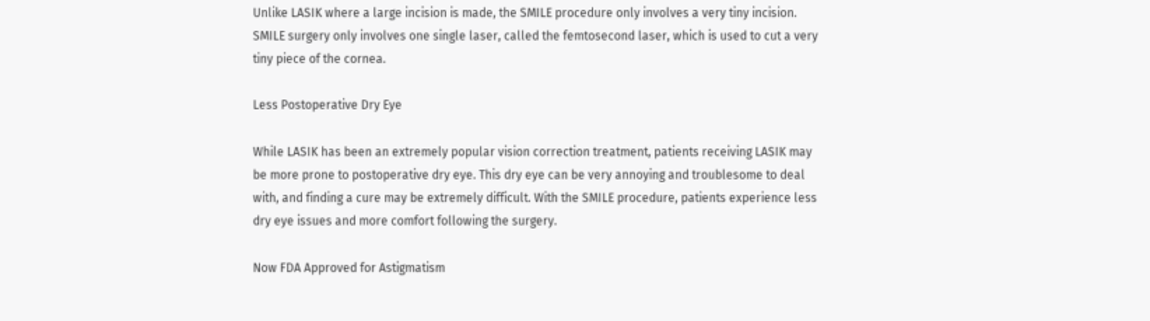Unlike LASIK where a large incision is made, the SMILE procedure only involves a very tiny incision. SMILE surgery only involves one single laser, called the femtosecond laser, which is used to cut a very tiny piece of the cornea.

Less Postoperative Dry Eye

While LASIK has been an extremely popular vision correction treatment, patients receiving LASIK may be more prone to postoperative dry eye. This dry eye can be very annoying and troublesome to deal with, and finding a cure may be extremely difficult. With the SMILE procedure, patients experience less dry eye issues and more comfort following the surgery.

Now FDA Approved for Astigmatism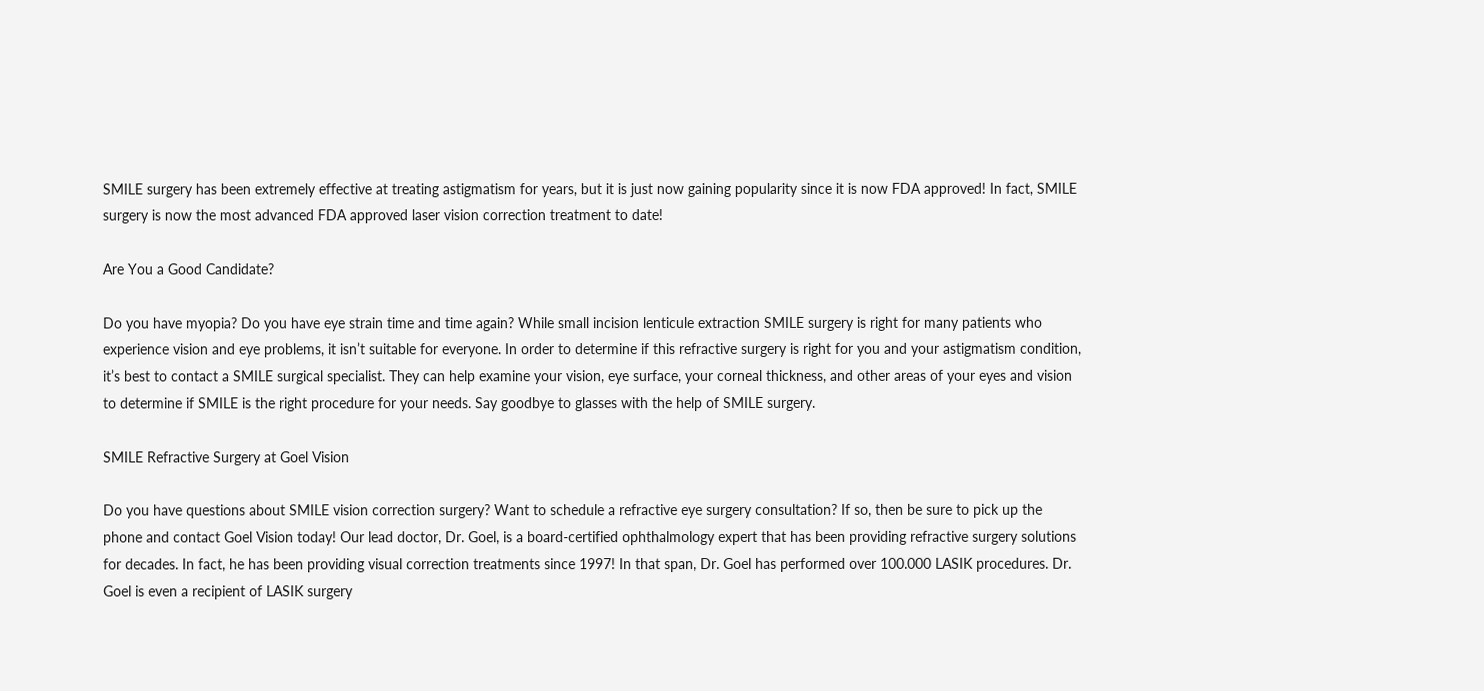SMILE surgery has been extremely effective at treating astigmatism for years, but it is just now gaining popularity since it is now FDA approved! In fact, SMILE surgery is now the most advanced FDA approved laser vision correction treatment to date!

Are You a Good Candidate?

Do you have myopia? Do you have eye strain time and time again? While small incision lenticule extraction SMILE surgery is right for many patients who experience vision and eye problems, it isn’t suitable for everyone. In order to determine if this refractive surgery is right for you and your astigmatism condition, it’s best to contact a SMILE surgical specialist. They can help examine your vision, eye surface, your corneal thickness, and other areas of your eyes and vision to determine if SMILE is the right procedure for your needs. Say goodbye to glasses with the help of SMILE surgery.

SMILE Refractive Surgery at Goel Vision

Do you have questions about SMILE vision correction surgery? Want to schedule a refractive eye surgery consultation? If so, then be sure to pick up the phone and contact Goel Vision today! Our lead doctor, Dr. Goel, is a board-certified ophthalmology expert that has been providing refractive surgery solutions for decades. In fact, he has been providing visual correction treatments since 1997! In that span, Dr. Goel has performed over 100.000 LASIK procedures. Dr. Goel is even a recipient of LASIK surgery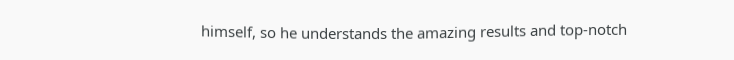himself, so he understands the amazing results and top-notch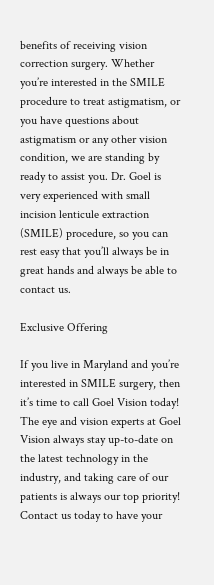benefits of receiving vision correction surgery. Whether you’re interested in the SMILE procedure to treat astigmatism, or you have questions about astigmatism or any other vision condition, we are standing by ready to assist you. Dr. Goel is very experienced with small incision lenticule extraction (SMILE) procedure, so you can rest easy that you’ll always be in great hands and always be able to contact us.

Exclusive Offering

If you live in Maryland and you’re interested in SMILE surgery, then it’s time to call Goel Vision today! The eye and vision experts at Goel Vision always stay up-to-date on the latest technology in the industry, and taking care of our patients is always our top priority! Contact us today to have your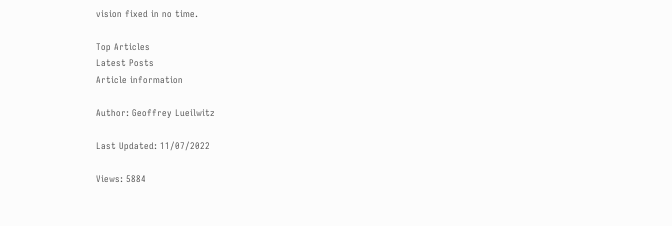vision fixed in no time.

Top Articles
Latest Posts
Article information

Author: Geoffrey Lueilwitz

Last Updated: 11/07/2022

Views: 5884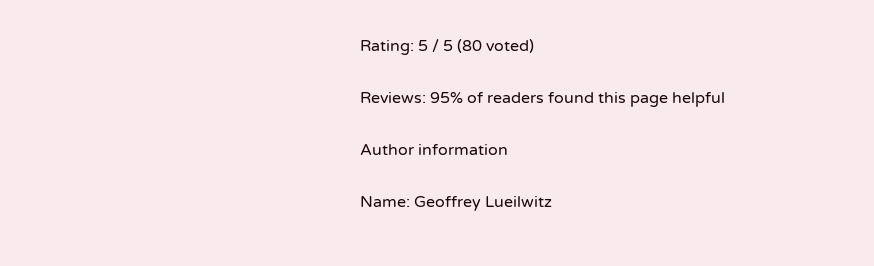Rating: 5 / 5 (80 voted)

Reviews: 95% of readers found this page helpful

Author information

Name: Geoffrey Lueilwitz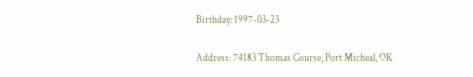Birthday: 1997-03-23

Address: 74183 Thomas Course, Port Micheal, OK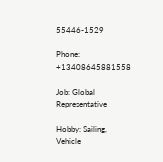55446-1529

Phone: +13408645881558

Job: Global Representative

Hobby: Sailing, Vehicle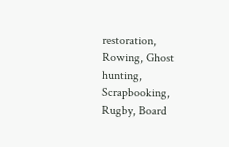restoration, Rowing, Ghost hunting, Scrapbooking, Rugby, Board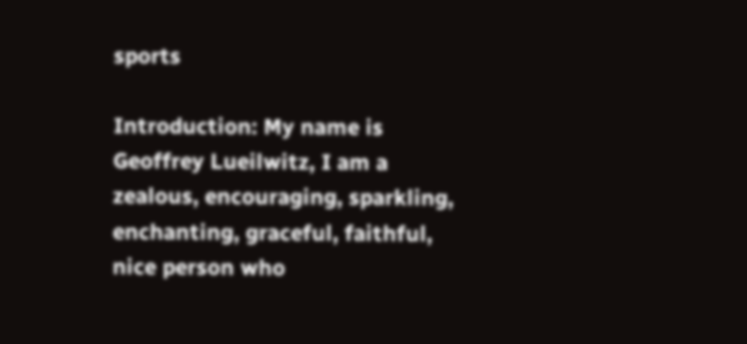sports

Introduction: My name is Geoffrey Lueilwitz, I am a zealous, encouraging, sparkling, enchanting, graceful, faithful, nice person who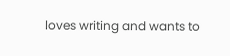loves writing and wants to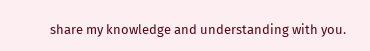share my knowledge and understanding with you.